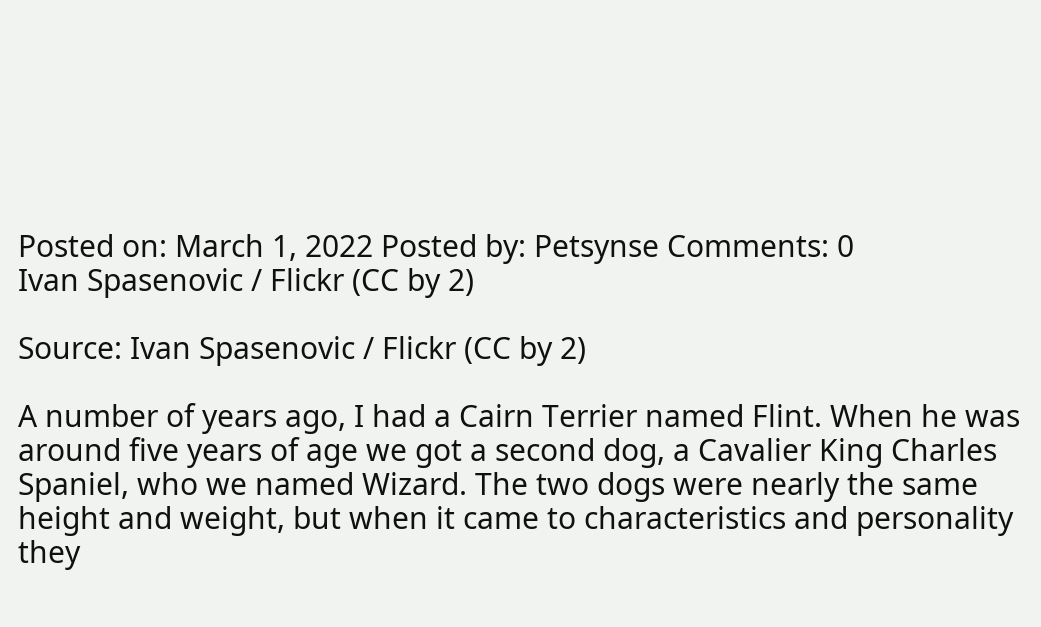Posted on: March 1, 2022 Posted by: Petsynse Comments: 0
Ivan Spasenovic / Flickr (CC by 2)

Source: Ivan Spasenovic / Flickr (CC by 2)

A number of years ago, I had a Cairn Terrier named Flint. When he was around five years of age we got a second dog, a Cavalier King Charles Spaniel, who we named Wizard. The two dogs were nearly the same height and weight, but when it came to characteristics and personality they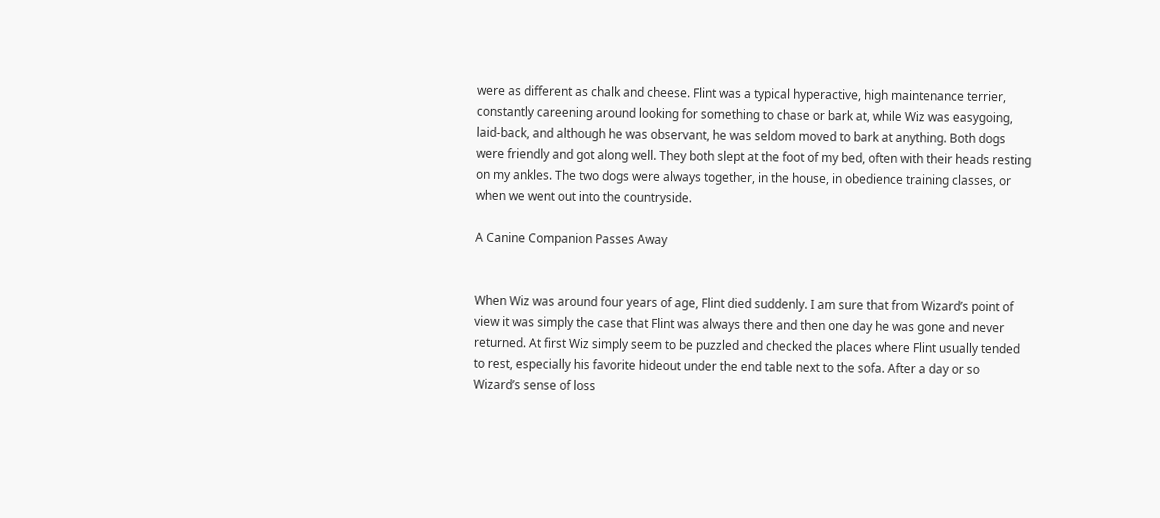were as different as chalk and cheese. Flint was a typical hyperactive, high maintenance terrier, constantly careening around looking for something to chase or bark at, while Wiz was easygoing, laid-back, and although he was observant, he was seldom moved to bark at anything. Both dogs were friendly and got along well. They both slept at the foot of my bed, often with their heads resting on my ankles. The two dogs were always together, in the house, in obedience training classes, or when we went out into the countryside.

A Canine Companion Passes Away


When Wiz was around four years of age, Flint died suddenly. I am sure that from Wizard’s point of view it was simply the case that Flint was always there and then one day he was gone and never returned. At first Wiz simply seem to be puzzled and checked the places where Flint usually tended to rest, especially his favorite hideout under the end table next to the sofa. After a day or so Wizard’s sense of loss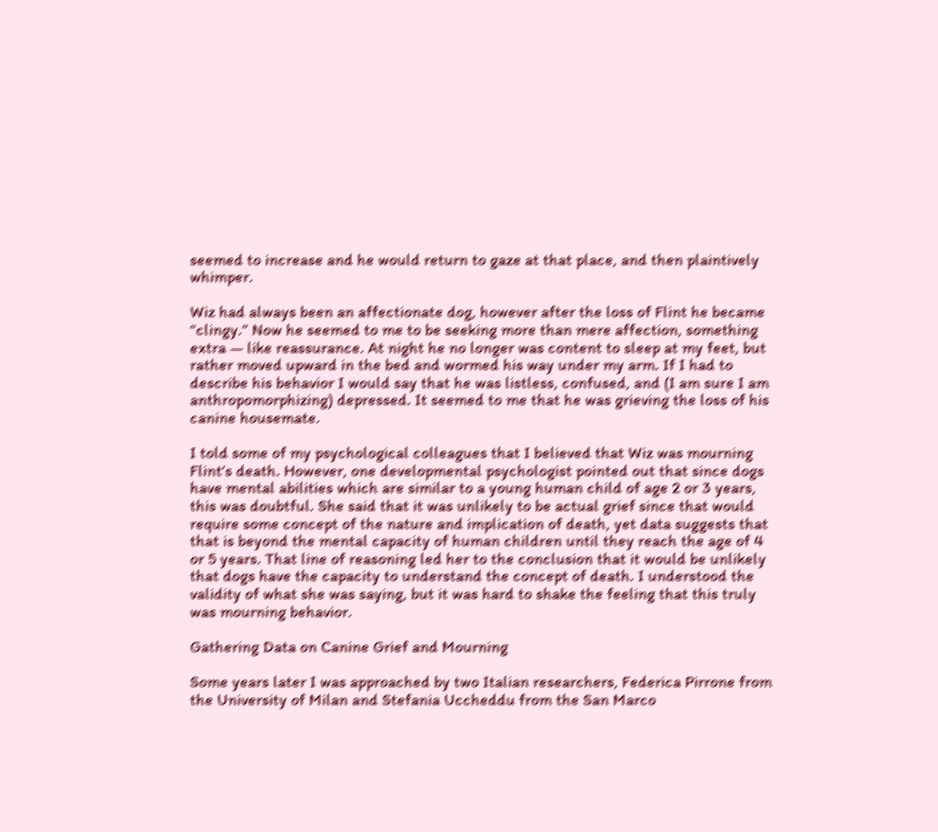seemed to increase and he would return to gaze at that place, and then plaintively whimper.

Wiz had always been an affectionate dog, however after the loss of Flint he became “clingy.” Now he seemed to me to be seeking more than mere affection, something extra — like reassurance. At night he no longer was content to sleep at my feet, but rather moved upward in the bed and wormed his way under my arm. If I had to describe his behavior I would say that he was listless, confused, and (I am sure I am anthropomorphizing) depressed. It seemed to me that he was grieving the loss of his canine housemate.

I told some of my psychological colleagues that I believed that Wiz was mourning Flint’s death. However, one developmental psychologist pointed out that since dogs have mental abilities which are similar to a young human child of age 2 or 3 years, this was doubtful. She said that it was unlikely to be actual grief since that would require some concept of the nature and implication of death, yet data suggests that that is beyond the mental capacity of human children until they reach the age of 4 or 5 years. That line of reasoning led her to the conclusion that it would be unlikely that dogs have the capacity to understand the concept of death. I understood the validity of what she was saying, but it was hard to shake the feeling that this truly was mourning behavior.

Gathering Data on Canine Grief and Mourning

Some years later I was approached by two Italian researchers, Federica Pirrone from the University of Milan and Stefania Uccheddu from the San Marco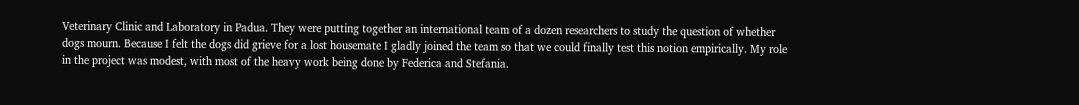Veterinary Clinic and Laboratory in Padua. They were putting together an international team of a dozen researchers to study the question of whether dogs mourn. Because I felt the dogs did grieve for a lost housemate I gladly joined the team so that we could finally test this notion empirically. My role in the project was modest, with most of the heavy work being done by Federica and Stefania.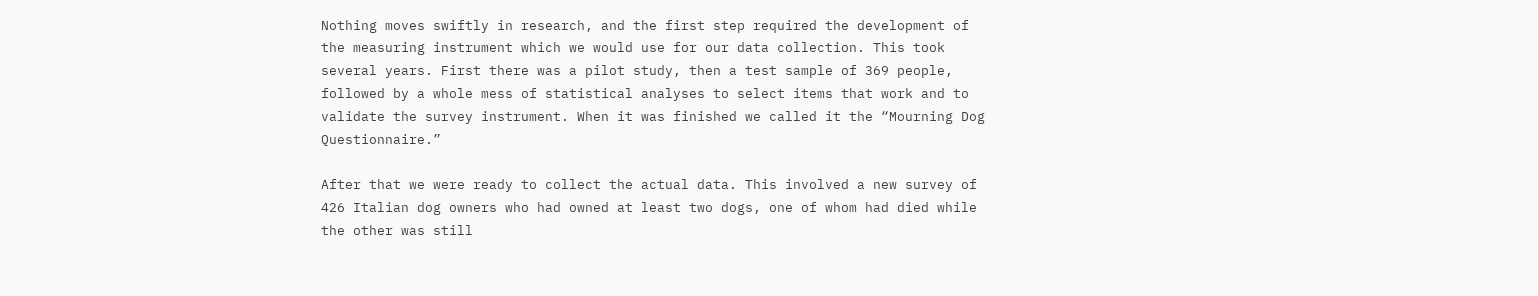Nothing moves swiftly in research, and the first step required the development of the measuring instrument which we would use for our data collection. This took several years. First there was a pilot study, then a test sample of 369 people, followed by a whole mess of statistical analyses to select items that work and to validate the survey instrument. When it was finished we called it the “Mourning Dog Questionnaire.”

After that we were ready to collect the actual data. This involved a new survey of 426 Italian dog owners who had owned at least two dogs, one of whom had died while the other was still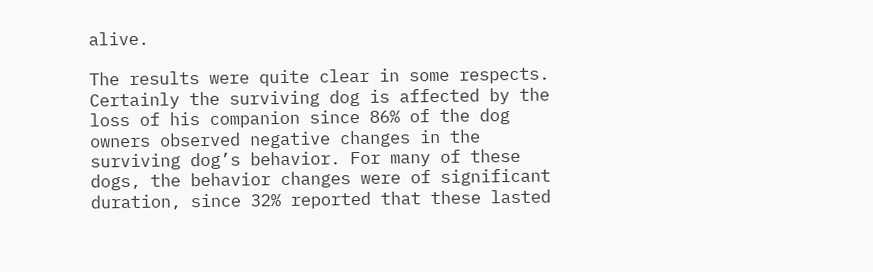alive.

The results were quite clear in some respects. Certainly the surviving dog is affected by the loss of his companion since 86% of the dog owners observed negative changes in the surviving dog’s behavior. For many of these dogs, the behavior changes were of significant duration, since 32% reported that these lasted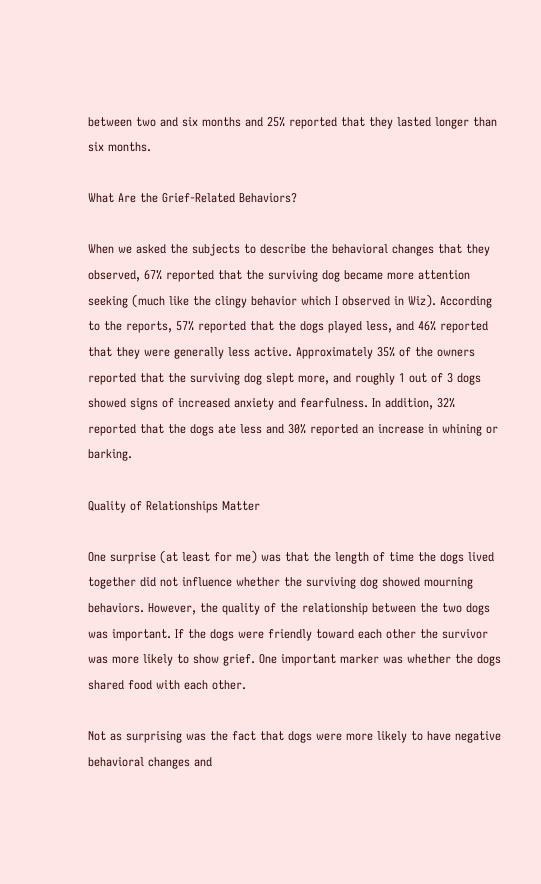between two and six months and 25% reported that they lasted longer than six months.

What Are the Grief-Related Behaviors?

When we asked the subjects to describe the behavioral changes that they observed, 67% reported that the surviving dog became more attention seeking (much like the clingy behavior which I observed in Wiz). According to the reports, 57% reported that the dogs played less, and 46% reported that they were generally less active. Approximately 35% of the owners reported that the surviving dog slept more, and roughly 1 out of 3 dogs showed signs of increased anxiety and fearfulness. In addition, 32% reported that the dogs ate less and 30% reported an increase in whining or barking.

Quality of Relationships Matter

One surprise (at least for me) was that the length of time the dogs lived together did not influence whether the surviving dog showed mourning behaviors. However, the quality of the relationship between the two dogs was important. If the dogs were friendly toward each other the survivor was more likely to show grief. One important marker was whether the dogs shared food with each other.

Not as surprising was the fact that dogs were more likely to have negative behavioral changes and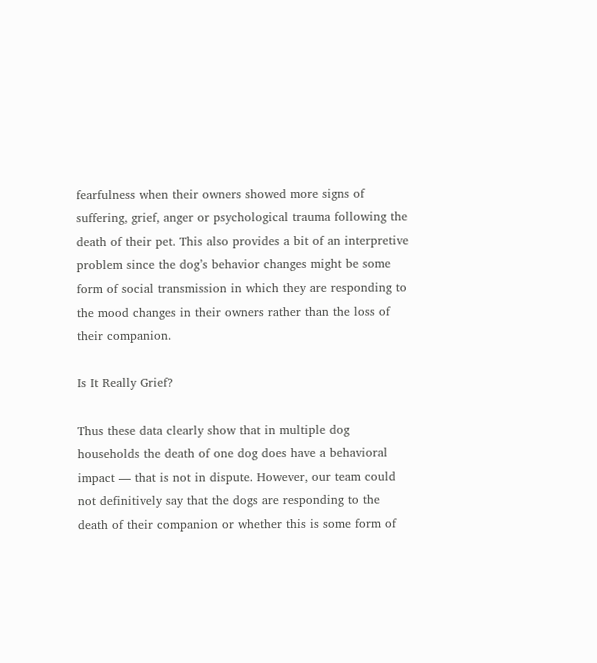fearfulness when their owners showed more signs of suffering, grief, anger or psychological trauma following the death of their pet. This also provides a bit of an interpretive problem since the dog’s behavior changes might be some form of social transmission in which they are responding to the mood changes in their owners rather than the loss of their companion.

Is It Really Grief?

Thus these data clearly show that in multiple dog households the death of one dog does have a behavioral impact — that is not in dispute. However, our team could not definitively say that the dogs are responding to the death of their companion or whether this is some form of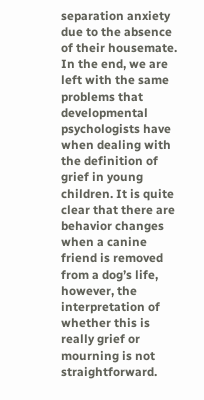separation anxiety due to the absence of their housemate. In the end, we are left with the same problems that developmental psychologists have when dealing with the definition of grief in young children. It is quite clear that there are behavior changes when a canine friend is removed from a dog’s life, however, the interpretation of whether this is really grief or mourning is not straightforward.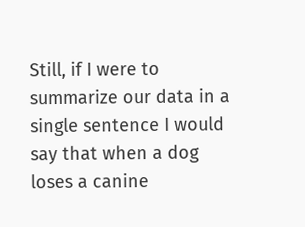Still, if I were to summarize our data in a single sentence I would say that when a dog loses a canine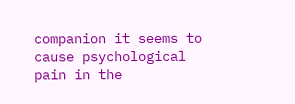companion it seems to cause psychological pain in the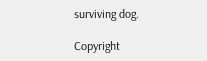surviving dog.

Copyright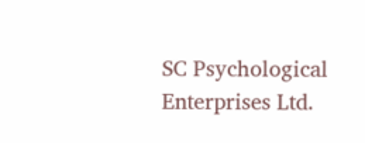SC Psychological Enterprises Ltd.